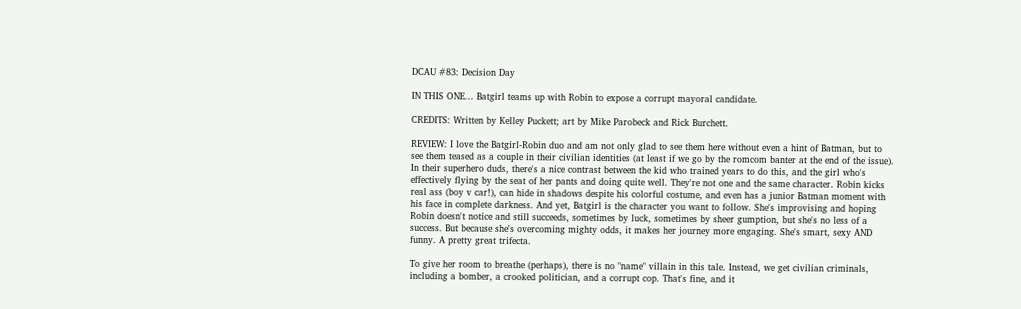DCAU #83: Decision Day

IN THIS ONE... Batgirl teams up with Robin to expose a corrupt mayoral candidate.

CREDITS: Written by Kelley Puckett; art by Mike Parobeck and Rick Burchett.

REVIEW: I love the Batgirl-Robin duo and am not only glad to see them here without even a hint of Batman, but to see them teased as a couple in their civilian identities (at least if we go by the romcom banter at the end of the issue). In their superhero duds, there's a nice contrast between the kid who trained years to do this, and the girl who's effectively flying by the seat of her pants and doing quite well. They're not one and the same character. Robin kicks real ass (boy v car!), can hide in shadows despite his colorful costume, and even has a junior Batman moment with his face in complete darkness. And yet, Batgirl is the character you want to follow. She's improvising and hoping Robin doesn't notice and still succeeds, sometimes by luck, sometimes by sheer gumption, but she's no less of a success. But because she's overcoming mighty odds, it makes her journey more engaging. She's smart, sexy AND funny. A pretty great trifecta.

To give her room to breathe (perhaps), there is no "name" villain in this tale. Instead, we get civilian criminals, including a bomber, a crooked politician, and a corrupt cop. That's fine, and it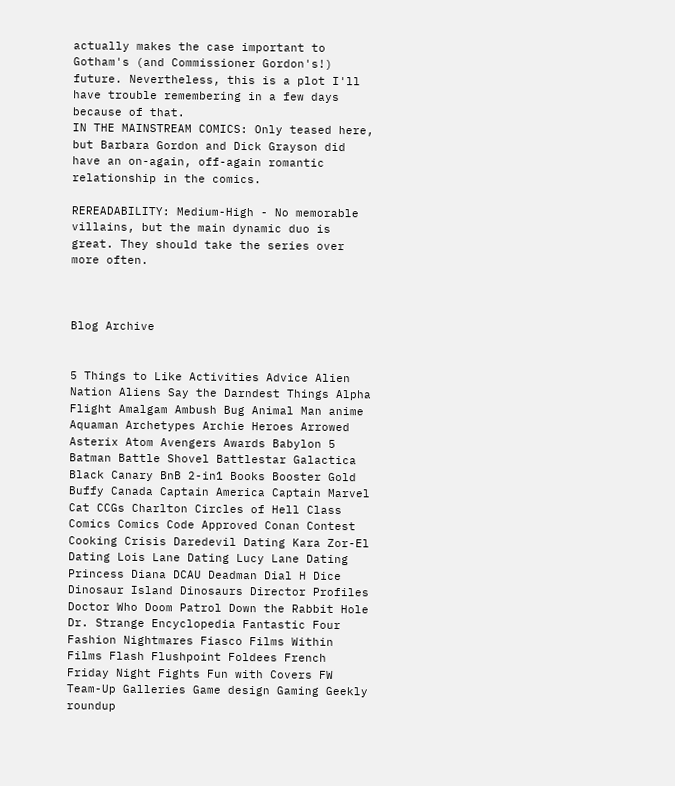actually makes the case important to Gotham's (and Commissioner Gordon's!) future. Nevertheless, this is a plot I'll have trouble remembering in a few days because of that.
IN THE MAINSTREAM COMICS: Only teased here, but Barbara Gordon and Dick Grayson did have an on-again, off-again romantic relationship in the comics.

REREADABILITY: Medium-High - No memorable villains, but the main dynamic duo is great. They should take the series over more often.



Blog Archive


5 Things to Like Activities Advice Alien Nation Aliens Say the Darndest Things Alpha Flight Amalgam Ambush Bug Animal Man anime Aquaman Archetypes Archie Heroes Arrowed Asterix Atom Avengers Awards Babylon 5 Batman Battle Shovel Battlestar Galactica Black Canary BnB 2-in1 Books Booster Gold Buffy Canada Captain America Captain Marvel Cat CCGs Charlton Circles of Hell Class Comics Comics Code Approved Conan Contest Cooking Crisis Daredevil Dating Kara Zor-El Dating Lois Lane Dating Lucy Lane Dating Princess Diana DCAU Deadman Dial H Dice Dinosaur Island Dinosaurs Director Profiles Doctor Who Doom Patrol Down the Rabbit Hole Dr. Strange Encyclopedia Fantastic Four Fashion Nightmares Fiasco Films Within Films Flash Flushpoint Foldees French Friday Night Fights Fun with Covers FW Team-Up Galleries Game design Gaming Geekly roundup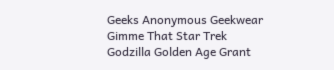Geeks Anonymous Geekwear Gimme That Star Trek Godzilla Golden Age Grant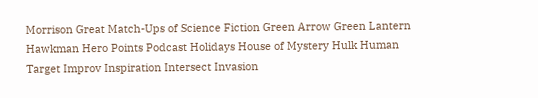Morrison Great Match-Ups of Science Fiction Green Arrow Green Lantern Hawkman Hero Points Podcast Holidays House of Mystery Hulk Human Target Improv Inspiration Intersect Invasion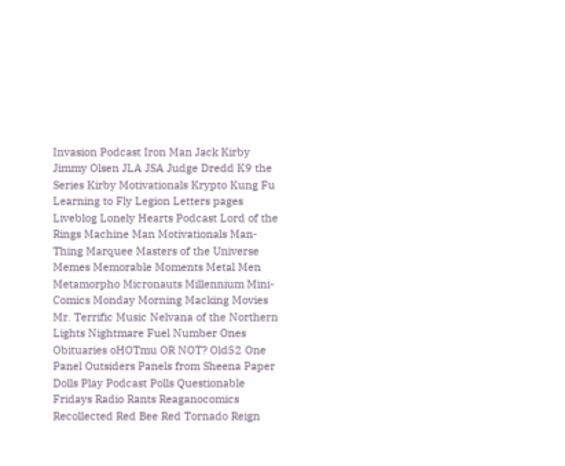Invasion Podcast Iron Man Jack Kirby Jimmy Olsen JLA JSA Judge Dredd K9 the Series Kirby Motivationals Krypto Kung Fu Learning to Fly Legion Letters pages Liveblog Lonely Hearts Podcast Lord of the Rings Machine Man Motivationals Man-Thing Marquee Masters of the Universe Memes Memorable Moments Metal Men Metamorpho Micronauts Millennium Mini-Comics Monday Morning Macking Movies Mr. Terrific Music Nelvana of the Northern Lights Nightmare Fuel Number Ones Obituaries oHOTmu OR NOT? Old52 One Panel Outsiders Panels from Sheena Paper Dolls Play Podcast Polls Questionable Fridays Radio Rants Reaganocomics Recollected Red Bee Red Tornado Reign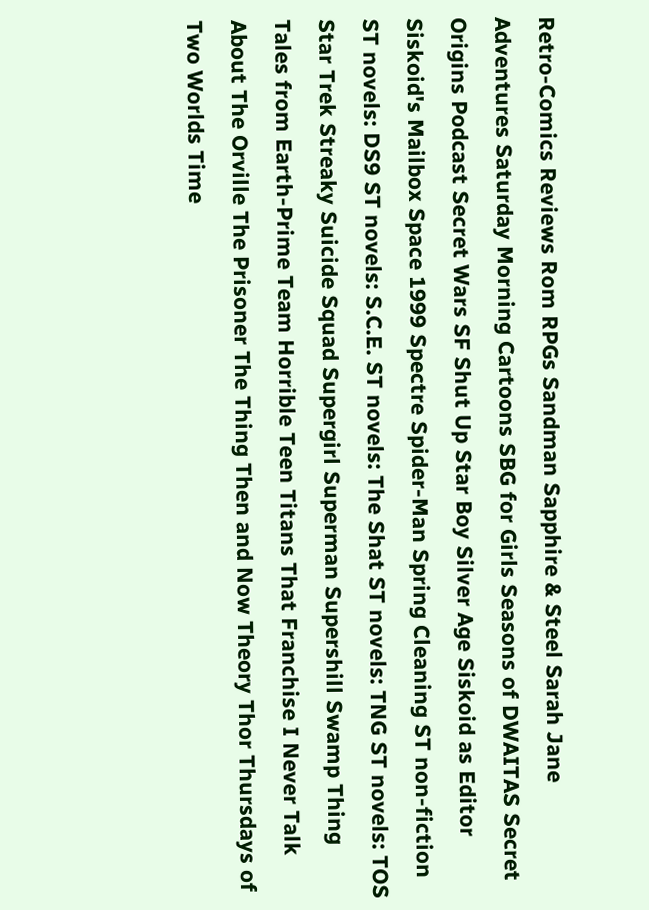Retro-Comics Reviews Rom RPGs Sandman Sapphire & Steel Sarah Jane Adventures Saturday Morning Cartoons SBG for Girls Seasons of DWAITAS Secret Origins Podcast Secret Wars SF Shut Up Star Boy Silver Age Siskoid as Editor Siskoid's Mailbox Space 1999 Spectre Spider-Man Spring Cleaning ST non-fiction ST novels: DS9 ST novels: S.C.E. ST novels: The Shat ST novels: TNG ST novels: TOS Star Trek Streaky Suicide Squad Supergirl Superman Supershill Swamp Thing Tales from Earth-Prime Team Horrible Teen Titans That Franchise I Never Talk About The Orville The Prisoner The Thing Then and Now Theory Thor Thursdays of Two Worlds Time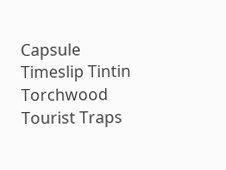Capsule Timeslip Tintin Torchwood Tourist Traps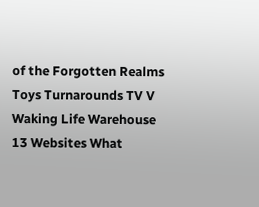of the Forgotten Realms Toys Turnarounds TV V Waking Life Warehouse 13 Websites What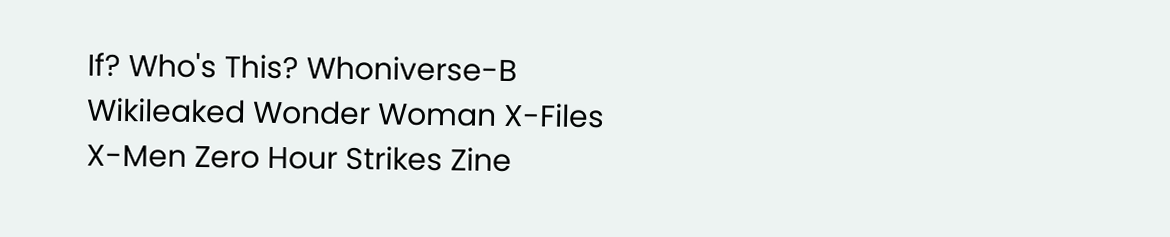If? Who's This? Whoniverse-B Wikileaked Wonder Woman X-Files X-Men Zero Hour Strikes Zine